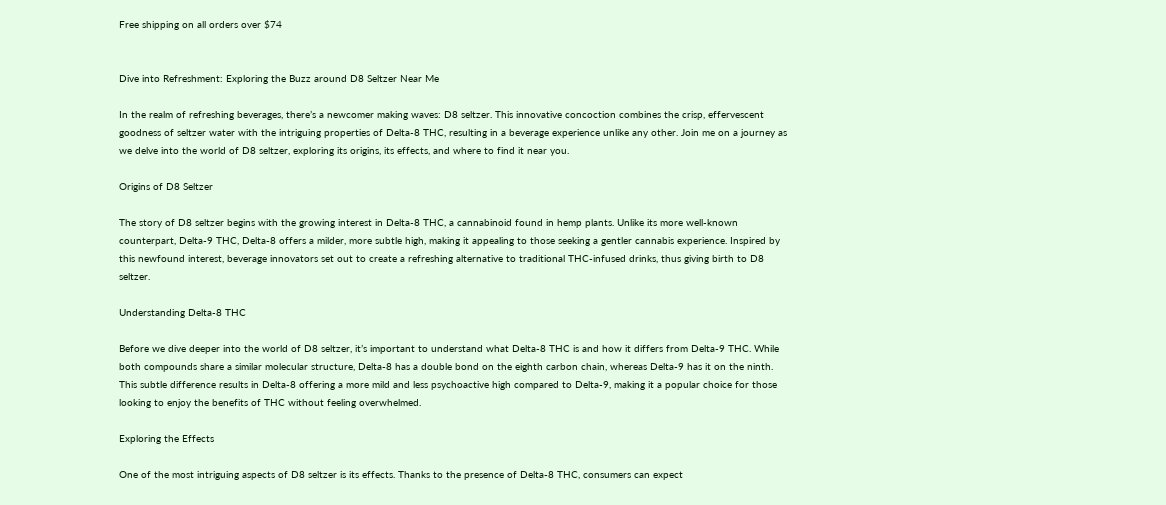Free shipping on all orders over $74


Dive into Refreshment: Exploring the Buzz around D8 Seltzer Near Me

In the realm of refreshing beverages, there’s a newcomer making waves: D8 seltzer. This innovative concoction combines the crisp, effervescent goodness of seltzer water with the intriguing properties of Delta-8 THC, resulting in a beverage experience unlike any other. Join me on a journey as we delve into the world of D8 seltzer, exploring its origins, its effects, and where to find it near you.

Origins of D8 Seltzer

The story of D8 seltzer begins with the growing interest in Delta-8 THC, a cannabinoid found in hemp plants. Unlike its more well-known counterpart, Delta-9 THC, Delta-8 offers a milder, more subtle high, making it appealing to those seeking a gentler cannabis experience. Inspired by this newfound interest, beverage innovators set out to create a refreshing alternative to traditional THC-infused drinks, thus giving birth to D8 seltzer.

Understanding Delta-8 THC

Before we dive deeper into the world of D8 seltzer, it’s important to understand what Delta-8 THC is and how it differs from Delta-9 THC. While both compounds share a similar molecular structure, Delta-8 has a double bond on the eighth carbon chain, whereas Delta-9 has it on the ninth. This subtle difference results in Delta-8 offering a more mild and less psychoactive high compared to Delta-9, making it a popular choice for those looking to enjoy the benefits of THC without feeling overwhelmed.

Exploring the Effects

One of the most intriguing aspects of D8 seltzer is its effects. Thanks to the presence of Delta-8 THC, consumers can expect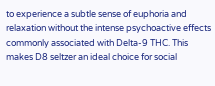to experience a subtle sense of euphoria and relaxation without the intense psychoactive effects commonly associated with Delta-9 THC. This makes D8 seltzer an ideal choice for social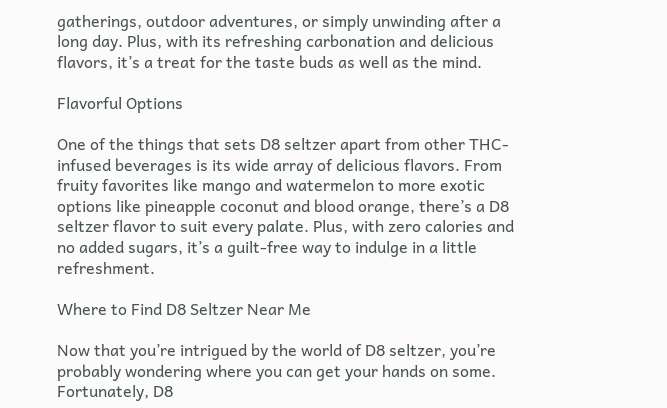gatherings, outdoor adventures, or simply unwinding after a long day. Plus, with its refreshing carbonation and delicious flavors, it’s a treat for the taste buds as well as the mind.

Flavorful Options

One of the things that sets D8 seltzer apart from other THC-infused beverages is its wide array of delicious flavors. From fruity favorites like mango and watermelon to more exotic options like pineapple coconut and blood orange, there’s a D8 seltzer flavor to suit every palate. Plus, with zero calories and no added sugars, it’s a guilt-free way to indulge in a little refreshment.

Where to Find D8 Seltzer Near Me

Now that you’re intrigued by the world of D8 seltzer, you’re probably wondering where you can get your hands on some. Fortunately, D8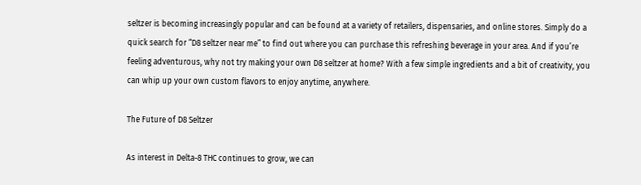seltzer is becoming increasingly popular and can be found at a variety of retailers, dispensaries, and online stores. Simply do a quick search for “D8 seltzer near me” to find out where you can purchase this refreshing beverage in your area. And if you’re feeling adventurous, why not try making your own D8 seltzer at home? With a few simple ingredients and a bit of creativity, you can whip up your own custom flavors to enjoy anytime, anywhere.

The Future of D8 Seltzer

As interest in Delta-8 THC continues to grow, we can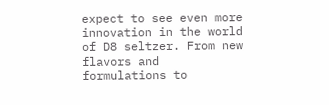expect to see even more innovation in the world of D8 seltzer. From new flavors and formulations to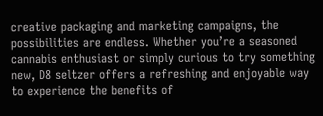creative packaging and marketing campaigns, the possibilities are endless. Whether you’re a seasoned cannabis enthusiast or simply curious to try something new, D8 seltzer offers a refreshing and enjoyable way to experience the benefits of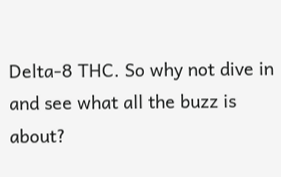Delta-8 THC. So why not dive in and see what all the buzz is about?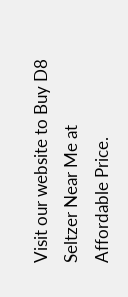Visit our website to Buy D8 Seltzer Near Me at Affordable Price.